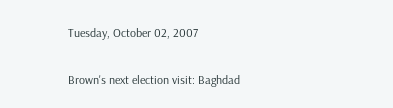Tuesday, October 02, 2007

Brown's next election visit: Baghdad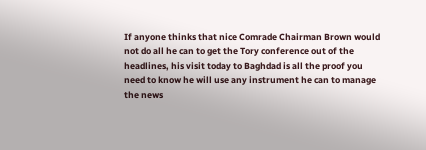If anyone thinks that nice Comrade Chairman Brown would not do all he can to get the Tory conference out of the headlines, his visit today to Baghdad is all the proof you need to know he will use any instrument he can to manage the news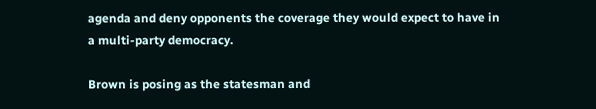agenda and deny opponents the coverage they would expect to have in a multi-party democracy.

Brown is posing as the statesman and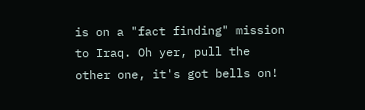is on a "fact finding" mission to Iraq. Oh yer, pull the other one, it's got bells on!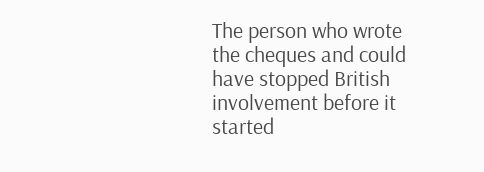The person who wrote the cheques and could have stopped British involvement before it started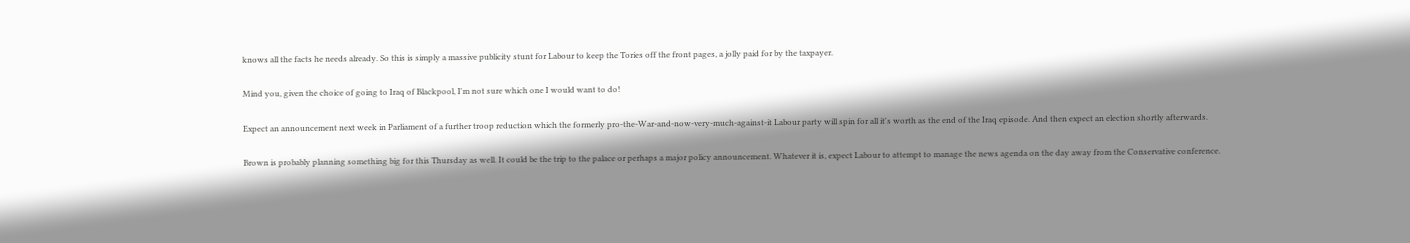knows all the facts he needs already. So this is simply a massive publicity stunt for Labour to keep the Tories off the front pages, a jolly paid for by the taxpayer.

Mind you, given the choice of going to Iraq of Blackpool, I'm not sure which one I would want to do!

Expect an announcement next week in Parliament of a further troop reduction which the formerly pro-the-War-and-now-very-much-against-it Labour party will spin for all it's worth as the end of the Iraq episode. And then expect an election shortly afterwards.

Brown is probably planning something big for this Thursday as well. It could be the trip to the palace or perhaps a major policy announcement. Whatever it is, expect Labour to attempt to manage the news agenda on the day away from the Conservative conference.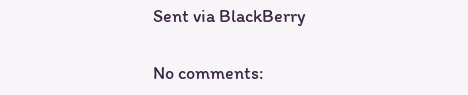Sent via BlackBerry

No comments: